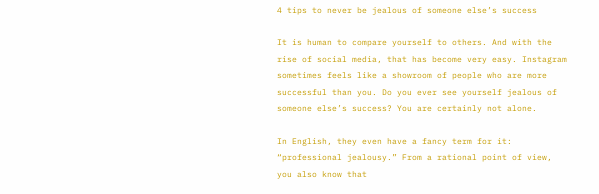4 tips to never be jealous of someone else’s success

It is human to compare yourself to others. And with the rise of social media, that has become very easy. Instagram sometimes feels like a showroom of people who are more successful than you. Do you ever see yourself jealous of someone else’s success? You are certainly not alone.

In English, they even have a fancy term for it: “professional jealousy.” From a rational point of view, you also know that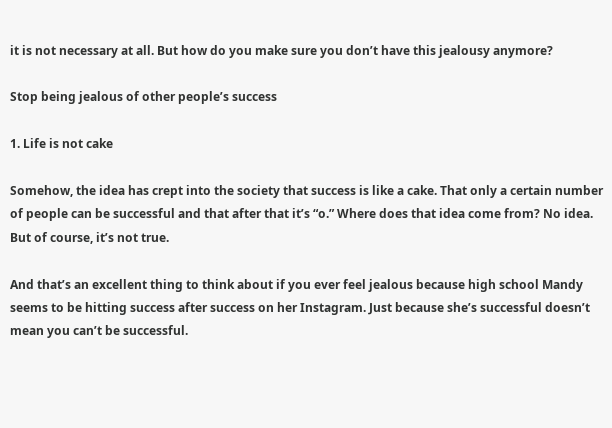it is not necessary at all. But how do you make sure you don’t have this jealousy anymore?

Stop being jealous of other people’s success

1. Life is not cake

Somehow, the idea has crept into the society that success is like a cake. That only a certain number of people can be successful and that after that it’s “o.” Where does that idea come from? No idea. But of course, it’s not true.

And that’s an excellent thing to think about if you ever feel jealous because high school Mandy seems to be hitting success after success on her Instagram. Just because she’s successful doesn’t mean you can’t be successful.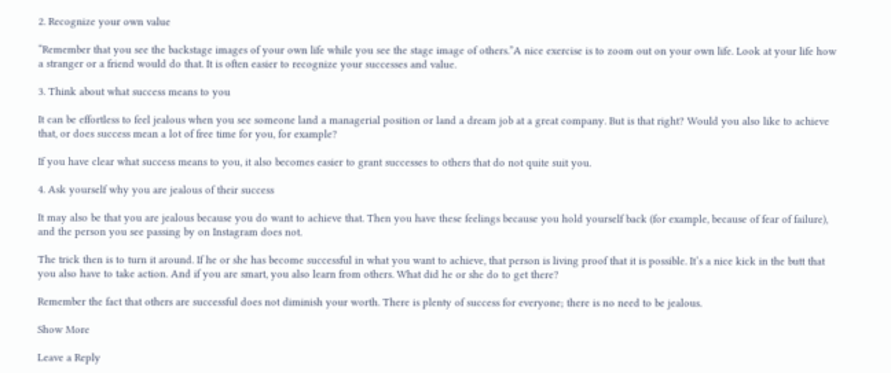2. Recognize your own value

“Remember that you see the backstage images of your own life while you see the stage image of others.”A nice exercise is to zoom out on your own life. Look at your life how a stranger or a friend would do that. It is often easier to recognize your successes and value.

3. Think about what success means to you

It can be effortless to feel jealous when you see someone land a managerial position or land a dream job at a great company. But is that right? Would you also like to achieve that, or does success mean a lot of free time for you, for example?

If you have clear what success means to you, it also becomes easier to grant successes to others that do not quite suit you.

4. Ask yourself why you are jealous of their success

It may also be that you are jealous because you do want to achieve that. Then you have these feelings because you hold yourself back (for example, because of fear of failure), and the person you see passing by on Instagram does not.

The trick then is to turn it around. If he or she has become successful in what you want to achieve, that person is living proof that it is possible. It’s a nice kick in the butt that you also have to take action. And if you are smart, you also learn from others. What did he or she do to get there?

Remember the fact that others are successful does not diminish your worth. There is plenty of success for everyone; there is no need to be jealous.

Show More

Leave a Reply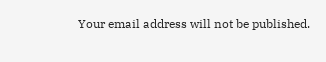Your email address will not be published.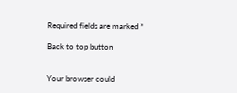Required fields are marked *

Back to top button


Your browser could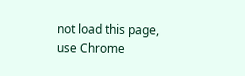not load this page, use Chrome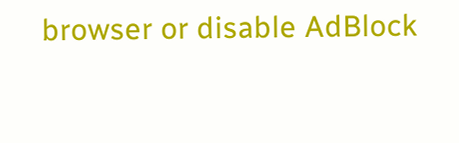browser or disable AdBlock